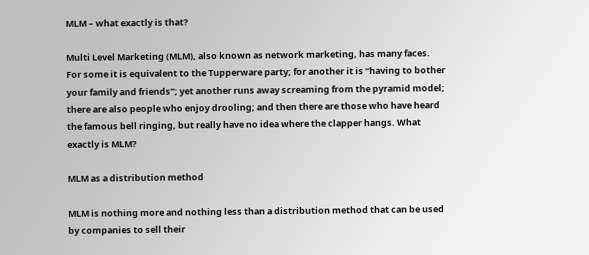MLM – what exactly is that?

Multi Level Marketing (MLM), also known as network marketing, has many faces. For some it is equivalent to the Tupperware party; for another it is “having to bother your family and friends”; yet another runs away screaming from the pyramid model; there are also people who enjoy drooling; and then there are those who have heard the famous bell ringing, but really have no idea where the clapper hangs. What exactly is MLM?

MLM as a distribution method

MLM is nothing more and nothing less than a distribution method that can be used by companies to sell their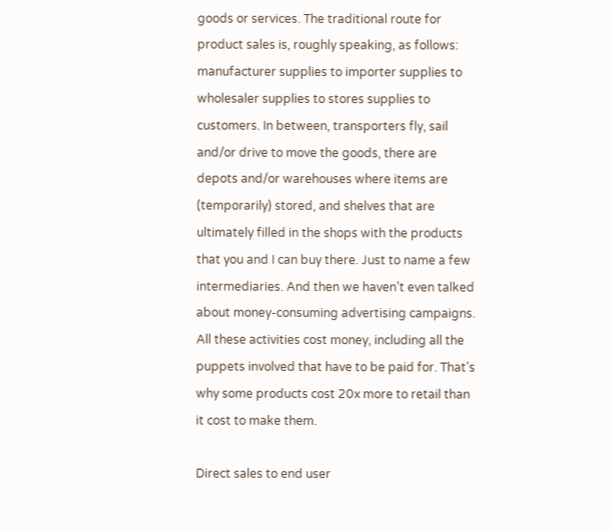goods or services. The traditional route for product sales is, roughly speaking, as follows: manufacturer supplies to importer supplies to wholesaler supplies to stores supplies to customers. In between, transporters fly, sail and/or drive to move the goods, there are depots and/or warehouses where items are (temporarily) stored, and shelves that are ultimately filled in the shops with the products that you and I can buy there. Just to name a few intermediaries. And then we haven’t even talked about money-consuming advertising campaigns. All these activities cost money, including all the puppets involved that have to be paid for. That’s why some products cost 20x more to retail than it cost to make them.

Direct sales to end user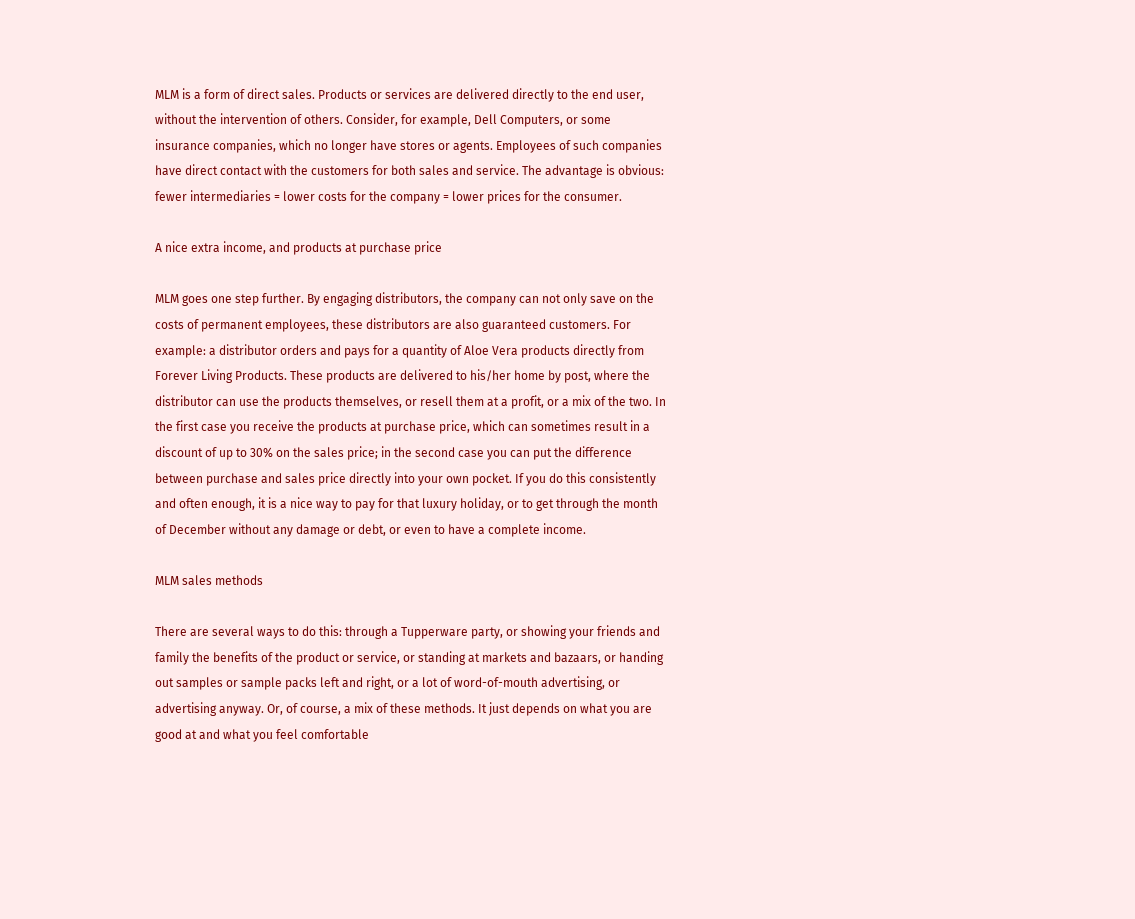MLM is a form of direct sales. Products or services are delivered directly to the end user, without the intervention of others. Consider, for example, Dell Computers, or some insurance companies, which no longer have stores or agents. Employees of such companies have direct contact with the customers for both sales and service. The advantage is obvious: fewer intermediaries = lower costs for the company = lower prices for the consumer.

A nice extra income, and products at purchase price

MLM goes one step further. By engaging distributors, the company can not only save on the costs of permanent employees, these distributors are also guaranteed customers. For example: a distributor orders and pays for a quantity of Aloe Vera products directly from Forever Living Products. These products are delivered to his/her home by post, where the distributor can use the products themselves, or resell them at a profit, or a mix of the two. In the first case you receive the products at purchase price, which can sometimes result in a discount of up to 30% on the sales price; in the second case you can put the difference between purchase and sales price directly into your own pocket. If you do this consistently and often enough, it is a nice way to pay for that luxury holiday, or to get through the month of December without any damage or debt, or even to have a complete income.

MLM sales methods

There are several ways to do this: through a Tupperware party, or showing your friends and family the benefits of the product or service, or standing at markets and bazaars, or handing out samples or sample packs left and right, or a lot of word-of-mouth advertising, or advertising anyway. Or, of course, a mix of these methods. It just depends on what you are good at and what you feel comfortable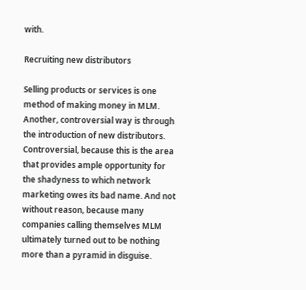with.

Recruiting new distributors

Selling products or services is one method of making money in MLM. Another, controversial way is through the introduction of new distributors. Controversial, because this is the area that provides ample opportunity for the shadyness to which network marketing owes its bad name. And not without reason, because many companies calling themselves MLM ultimately turned out to be nothing more than a pyramid in disguise.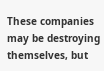These companies may be destroying themselves, but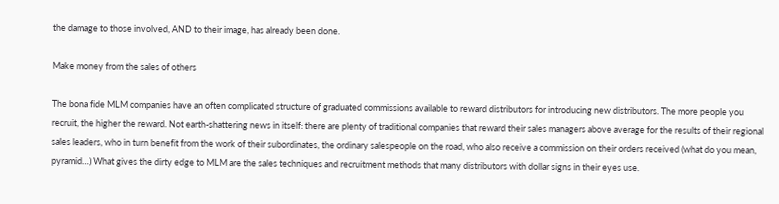the damage to those involved, AND to their image, has already been done.

Make money from the sales of others

The bona fide MLM companies have an often complicated structure of graduated commissions available to reward distributors for introducing new distributors. The more people you recruit, the higher the reward. Not earth-shattering news in itself: there are plenty of traditional companies that reward their sales managers above average for the results of their regional sales leaders, who in turn benefit from the work of their subordinates, the ordinary salespeople on the road, who also receive a commission on their orders received (what do you mean, pyramid…) What gives the dirty edge to MLM are the sales techniques and recruitment methods that many distributors with dollar signs in their eyes use.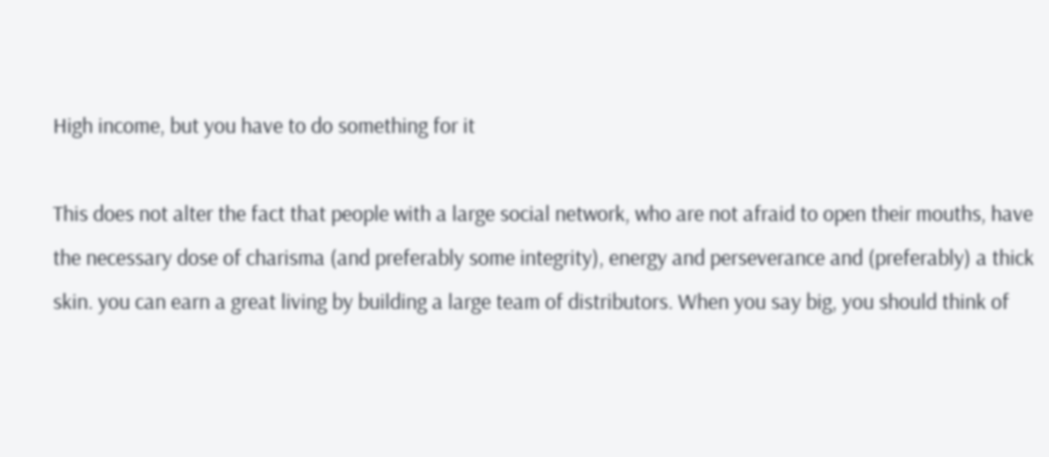High income, but you have to do something for it

This does not alter the fact that people with a large social network, who are not afraid to open their mouths, have the necessary dose of charisma (and preferably some integrity), energy and perseverance and (preferably) a thick skin. you can earn a great living by building a large team of distributors. When you say big, you should think of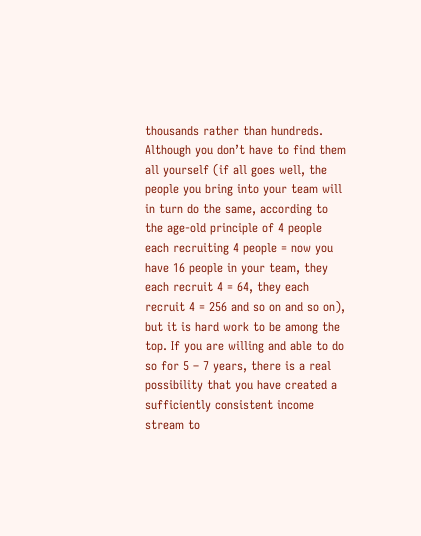thousands rather than hundreds. Although you don’t have to find them all yourself (if all goes well, the people you bring into your team will in turn do the same, according to the age-old principle of 4 people each recruiting 4 people = now you have 16 people in your team, they each recruit 4 = 64, they each recruit 4 = 256 and so on and so on), but it is hard work to be among the top. If you are willing and able to do so for 5 – 7 years, there is a real possibility that you have created a sufficiently consistent income stream to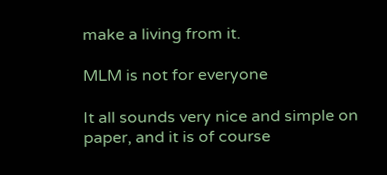make a living from it.

MLM is not for everyone

It all sounds very nice and simple on paper, and it is of course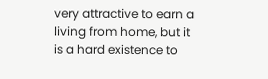very attractive to earn a living from home, but it is a hard existence to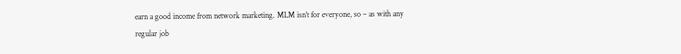earn a good income from network marketing. MLM isn’t for everyone, so – as with any regular job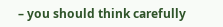– you should think carefully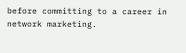before committing to a career in network marketing.